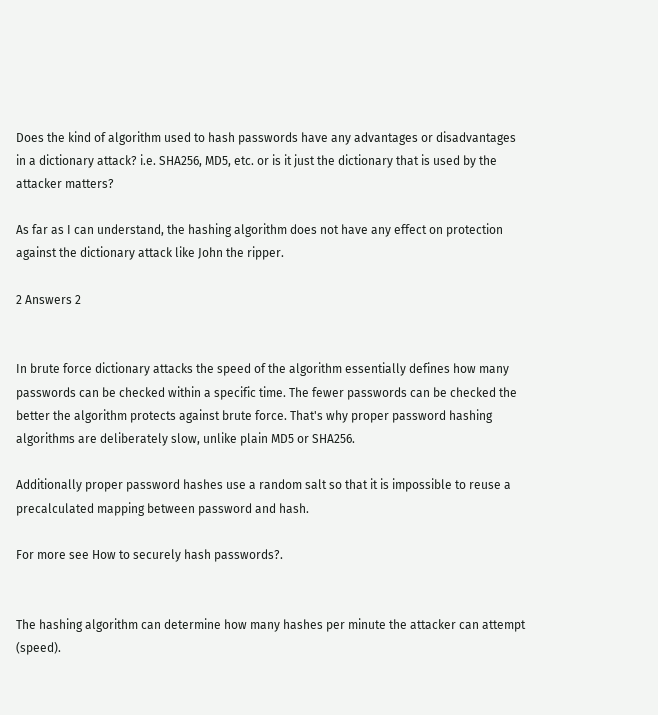Does the kind of algorithm used to hash passwords have any advantages or disadvantages in a dictionary attack? i.e. SHA256, MD5, etc. or is it just the dictionary that is used by the attacker matters?

As far as I can understand, the hashing algorithm does not have any effect on protection against the dictionary attack like John the ripper.

2 Answers 2


In brute force dictionary attacks the speed of the algorithm essentially defines how many passwords can be checked within a specific time. The fewer passwords can be checked the better the algorithm protects against brute force. That's why proper password hashing algorithms are deliberately slow, unlike plain MD5 or SHA256.

Additionally proper password hashes use a random salt so that it is impossible to reuse a precalculated mapping between password and hash.

For more see How to securely hash passwords?.


The hashing algorithm can determine how many hashes per minute the attacker can attempt (speed).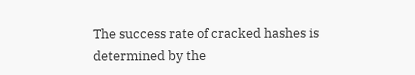The success rate of cracked hashes is determined by the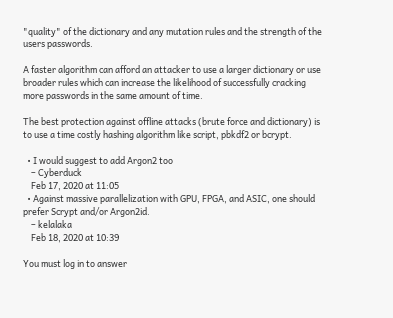"quality" of the dictionary and any mutation rules and the strength of the users passwords.

A faster algorithm can afford an attacker to use a larger dictionary or use broader rules which can increase the likelihood of successfully cracking more passwords in the same amount of time.

The best protection against offline attacks (brute force and dictionary) is to use a time costly hashing algorithm like script, pbkdf2 or bcrypt.

  • I would suggest to add Argon2 too
    – Cyberduck
    Feb 17, 2020 at 11:05
  • Against massive parallelization with GPU, FPGA, and ASIC, one should prefer Scrypt and/or Argon2id.
    – kelalaka
    Feb 18, 2020 at 10:39

You must log in to answer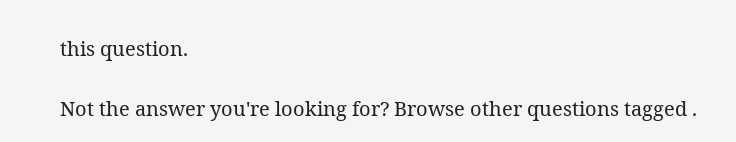this question.

Not the answer you're looking for? Browse other questions tagged .